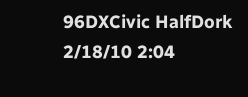96DXCivic HalfDork
2/18/10 2:04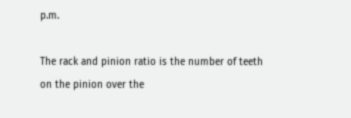p.m.

The rack and pinion ratio is the number of teeth on the pinion over the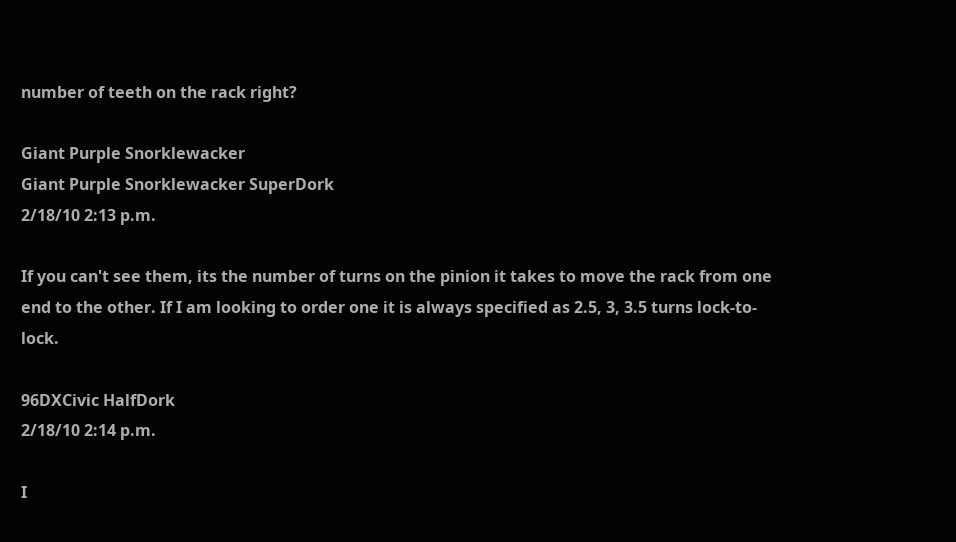number of teeth on the rack right?

Giant Purple Snorklewacker
Giant Purple Snorklewacker SuperDork
2/18/10 2:13 p.m.

If you can't see them, its the number of turns on the pinion it takes to move the rack from one end to the other. If I am looking to order one it is always specified as 2.5, 3, 3.5 turns lock-to-lock.

96DXCivic HalfDork
2/18/10 2:14 p.m.

I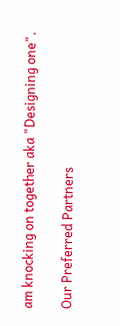am knocking on together aka "Designing one".

Our Preferred Partners